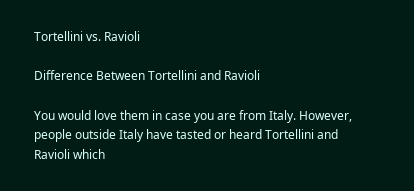Tortellini vs. Ravioli

Difference Between Tortellini and Ravioli

You would love them in case you are from Italy. However, people outside Italy have tasted or heard Tortellini and Ravioli which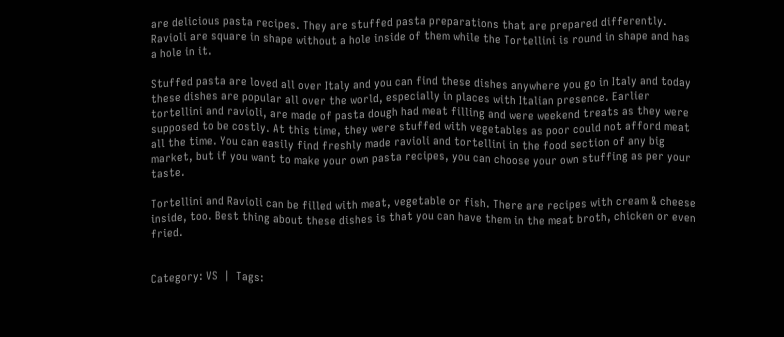are delicious pasta recipes. They are stuffed pasta preparations that are prepared differently. Ravioli are square in shape without a hole inside of them while the Tortellini is round in shape and has a hole in it.

Stuffed pasta are loved all over Italy and you can find these dishes anywhere you go in Italy and today these dishes are popular all over the world, especially in places with Italian presence. Earlier tortellini and ravioli, are made of pasta dough had meat filling and were weekend treats as they were supposed to be costly. At this time, they were stuffed with vegetables as poor could not afford meat all the time. You can easily find freshly made ravioli and tortellini in the food section of any big market, but if you want to make your own pasta recipes, you can choose your own stuffing as per your taste.

Tortellini and Ravioli can be filled with meat, vegetable or fish. There are recipes with cream & cheese inside, too. Best thing about these dishes is that you can have them in the meat broth, chicken or even fried.


Category: VS  |  Tags: